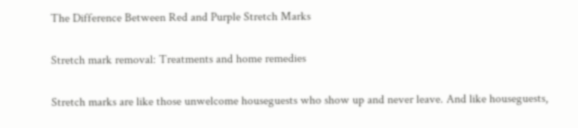The Difference Between Red and Purple Stretch Marks

Stretch mark removal: Treatments and home remedies

Stretch marks are like those unwelcome houseguests who show up and never leave. And like houseguests,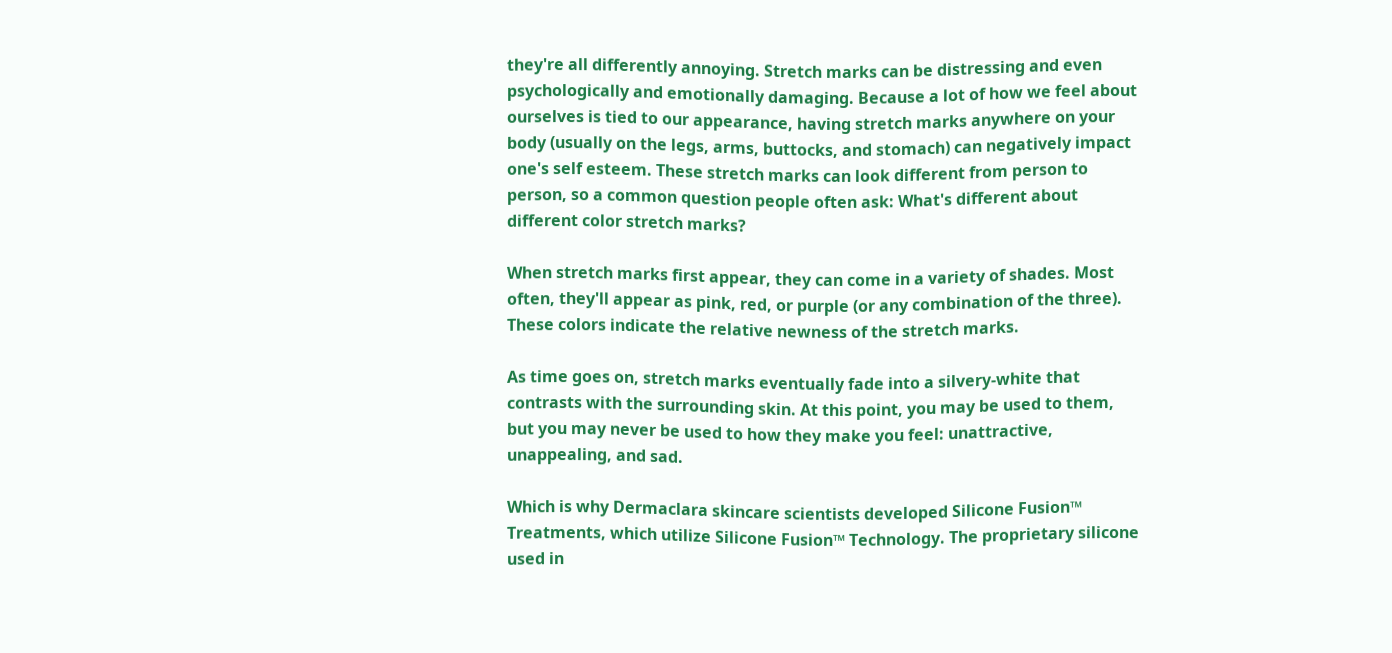they're all differently annoying. Stretch marks can be distressing and even psychologically and emotionally damaging. Because a lot of how we feel about ourselves is tied to our appearance, having stretch marks anywhere on your body (usually on the legs, arms, buttocks, and stomach) can negatively impact one's self esteem. These stretch marks can look different from person to person, so a common question people often ask: What's different about different color stretch marks?

When stretch marks first appear, they can come in a variety of shades. Most often, they'll appear as pink, red, or purple (or any combination of the three). These colors indicate the relative newness of the stretch marks.

As time goes on, stretch marks eventually fade into a silvery-white that contrasts with the surrounding skin. At this point, you may be used to them, but you may never be used to how they make you feel: unattractive, unappealing, and sad.

Which is why Dermaclara skincare scientists developed Silicone Fusion™ Treatments, which utilize Silicone Fusion™ Technology. The proprietary silicone used in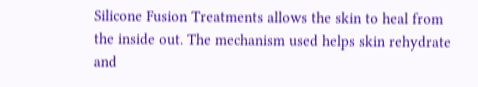Silicone Fusion Treatments allows the skin to heal from the inside out. The mechanism used helps skin rehydrate and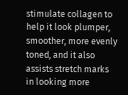stimulate collagen to help it look plumper, smoother, more evenly toned, and it also assists stretch marks in looking more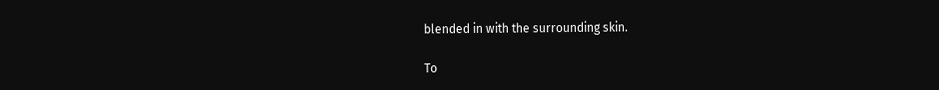blended in with the surrounding skin.

To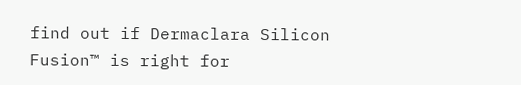find out if Dermaclara Silicon Fusion™ is right for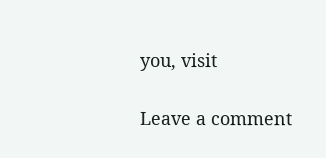you, visit

Leave a comment